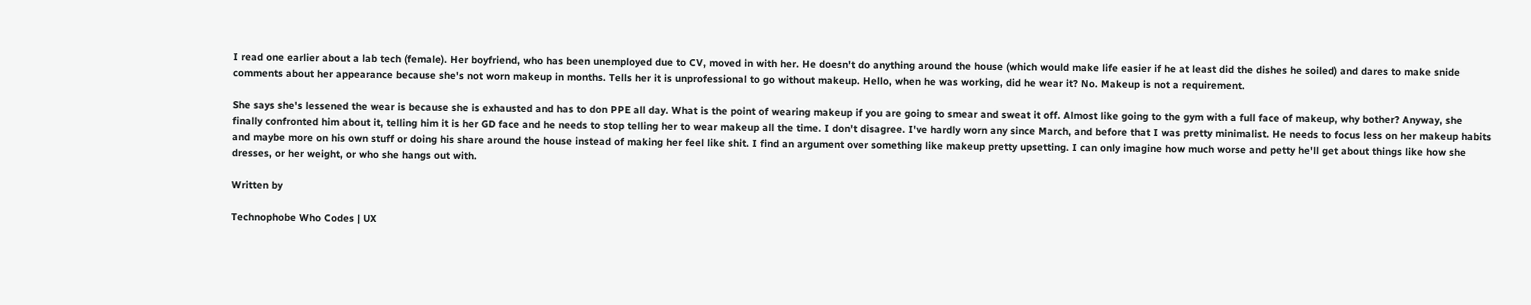I read one earlier about a lab tech (female). Her boyfriend, who has been unemployed due to CV, moved in with her. He doesn't do anything around the house (which would make life easier if he at least did the dishes he soiled) and dares to make snide comments about her appearance because she's not worn makeup in months. Tells her it is unprofessional to go without makeup. Hello, when he was working, did he wear it? No. Makeup is not a requirement.

She says she's lessened the wear is because she is exhausted and has to don PPE all day. What is the point of wearing makeup if you are going to smear and sweat it off. Almost like going to the gym with a full face of makeup, why bother? Anyway, she finally confronted him about it, telling him it is her GD face and he needs to stop telling her to wear makeup all the time. I don't disagree. I've hardly worn any since March, and before that I was pretty minimalist. He needs to focus less on her makeup habits and maybe more on his own stuff or doing his share around the house instead of making her feel like shit. I find an argument over something like makeup pretty upsetting. I can only imagine how much worse and petty he'll get about things like how she dresses, or her weight, or who she hangs out with.

Written by

Technophobe Who Codes | UX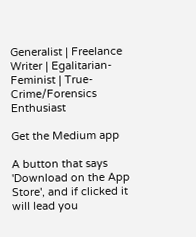Generalist | Freelance Writer | Egalitarian-Feminist | True-Crime/Forensics Enthusiast

Get the Medium app

A button that says 'Download on the App Store', and if clicked it will lead you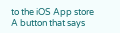to the iOS App store
A button that says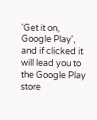'Get it on, Google Play', and if clicked it will lead you to the Google Play store